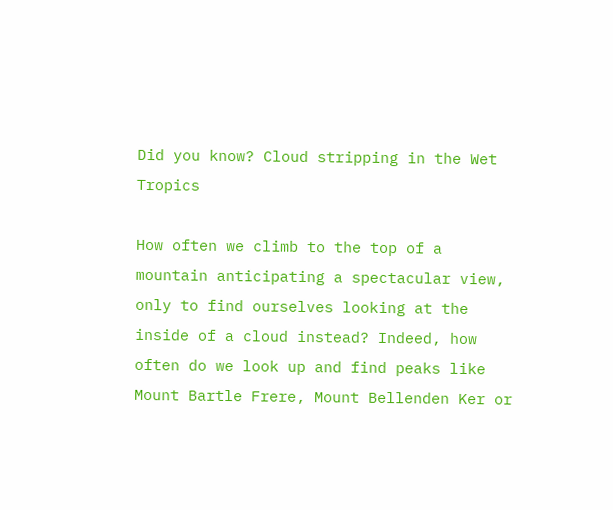Did you know? Cloud stripping in the Wet Tropics

How often we climb to the top of a mountain anticipating a spectacular view, only to find ourselves looking at the inside of a cloud instead? Indeed, how often do we look up and find peaks like Mount Bartle Frere, Mount Bellenden Ker or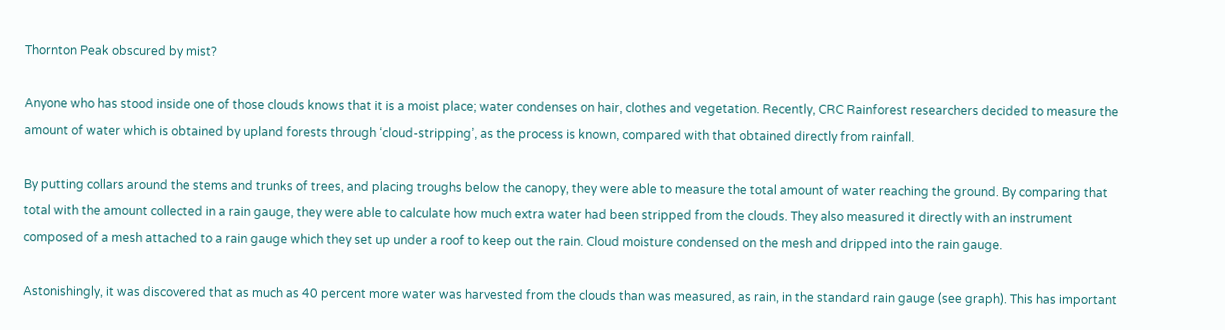Thornton Peak obscured by mist?

Anyone who has stood inside one of those clouds knows that it is a moist place; water condenses on hair, clothes and vegetation. Recently, CRC Rainforest researchers decided to measure the amount of water which is obtained by upland forests through ‘cloud-stripping’, as the process is known, compared with that obtained directly from rainfall.

By putting collars around the stems and trunks of trees, and placing troughs below the canopy, they were able to measure the total amount of water reaching the ground. By comparing that total with the amount collected in a rain gauge, they were able to calculate how much extra water had been stripped from the clouds. They also measured it directly with an instrument composed of a mesh attached to a rain gauge which they set up under a roof to keep out the rain. Cloud moisture condensed on the mesh and dripped into the rain gauge.

Astonishingly, it was discovered that as much as 40 percent more water was harvested from the clouds than was measured, as rain, in the standard rain gauge (see graph). This has important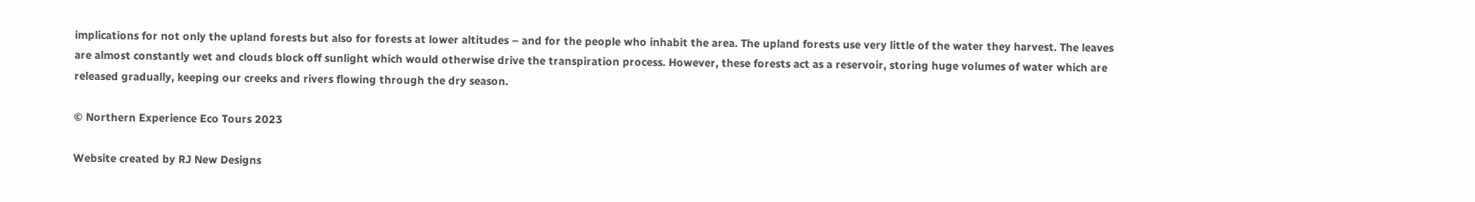implications for not only the upland forests but also for forests at lower altitudes – and for the people who inhabit the area. The upland forests use very little of the water they harvest. The leaves are almost constantly wet and clouds block off sunlight which would otherwise drive the transpiration process. However, these forests act as a reservoir, storing huge volumes of water which are released gradually, keeping our creeks and rivers flowing through the dry season.

© Northern Experience Eco Tours 2023

Website created by RJ New Designs